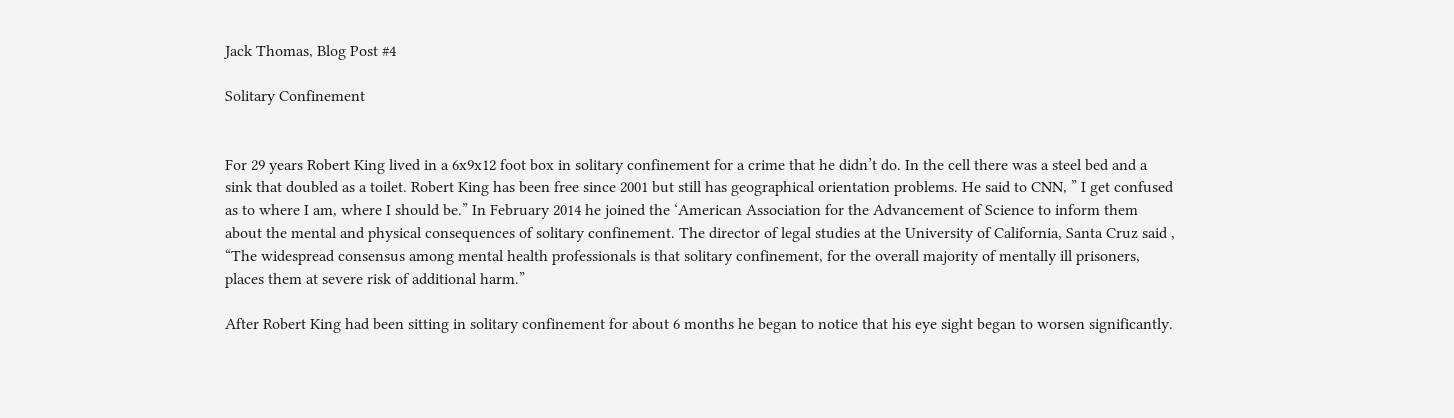Jack Thomas, Blog Post #4

Solitary Confinement


For 29 years Robert King lived in a 6x9x12 foot box in solitary confinement for a crime that he didn’t do. In the cell there was a steel bed and a sink that doubled as a toilet. Robert King has been free since 2001 but still has geographical orientation problems. He said to CNN, ” I get confused as to where I am, where I should be.” In February 2014 he joined the ‘American Association for the Advancement of Science to inform them about the mental and physical consequences of solitary confinement. The director of legal studies at the University of California, Santa Cruz said , “The widespread consensus among mental health professionals is that solitary confinement, for the overall majority of mentally ill prisoners, places them at severe risk of additional harm.”

After Robert King had been sitting in solitary confinement for about 6 months he began to notice that his eye sight began to worsen significantly.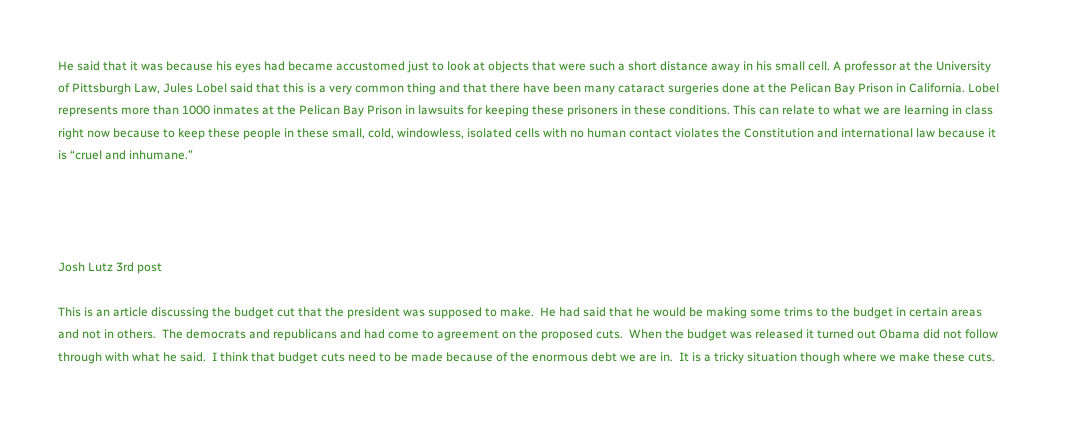He said that it was because his eyes had became accustomed just to look at objects that were such a short distance away in his small cell. A professor at the University of Pittsburgh Law, Jules Lobel said that this is a very common thing and that there have been many cataract surgeries done at the Pelican Bay Prison in California. Lobel represents more than 1000 inmates at the Pelican Bay Prison in lawsuits for keeping these prisoners in these conditions. This can relate to what we are learning in class right now because to keep these people in these small, cold, windowless, isolated cells with no human contact violates the Constitution and international law because it is “cruel and inhumane.”




Josh Lutz 3rd post

This is an article discussing the budget cut that the president was supposed to make.  He had said that he would be making some trims to the budget in certain areas and not in others.  The democrats and republicans and had come to agreement on the proposed cuts.  When the budget was released it turned out Obama did not follow through with what he said.  I think that budget cuts need to be made because of the enormous debt we are in.  It is a tricky situation though where we make these cuts.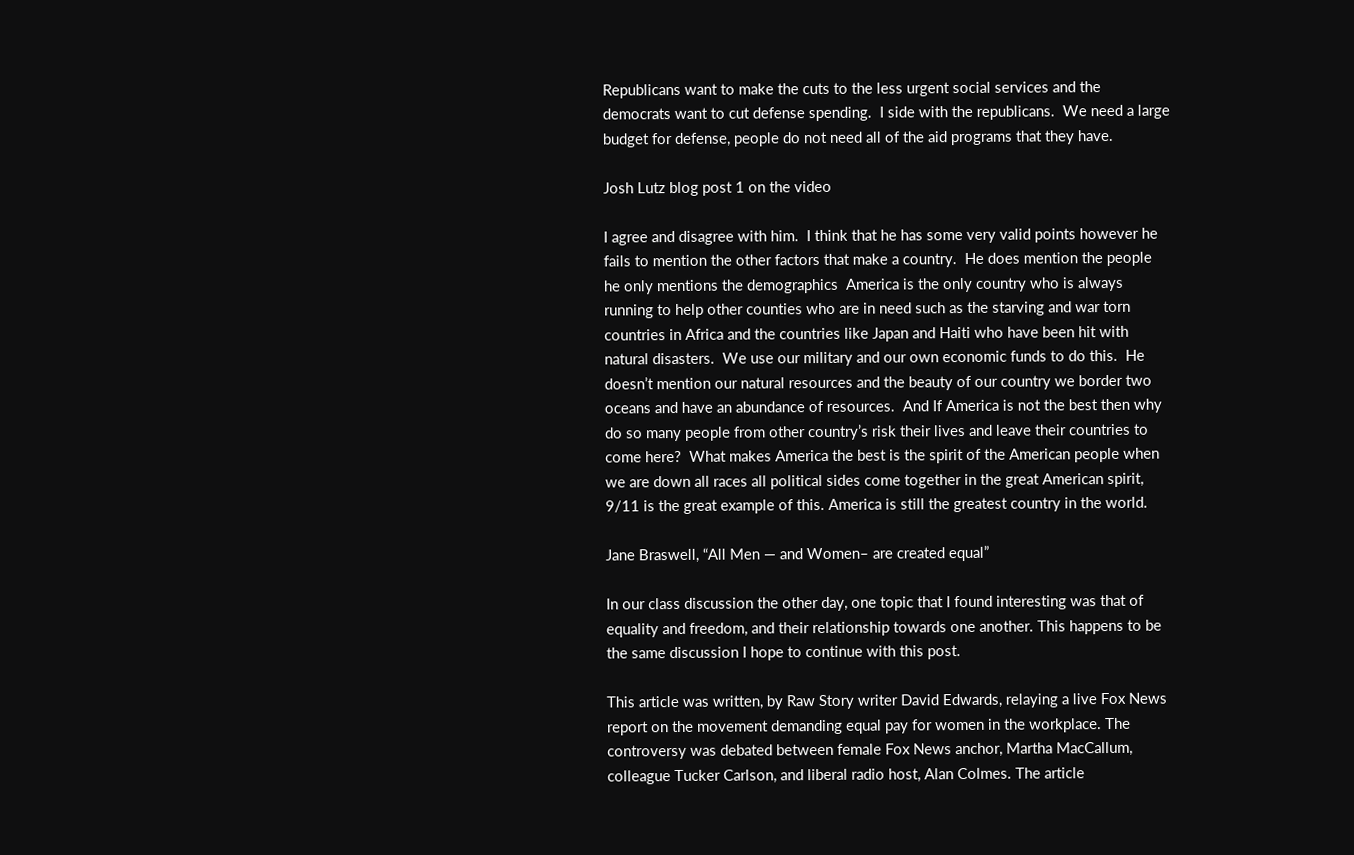Republicans want to make the cuts to the less urgent social services and the democrats want to cut defense spending.  I side with the republicans.  We need a large budget for defense, people do not need all of the aid programs that they have.

Josh Lutz blog post 1 on the video

I agree and disagree with him.  I think that he has some very valid points however he fails to mention the other factors that make a country.  He does mention the people he only mentions the demographics  America is the only country who is always running to help other counties who are in need such as the starving and war torn countries in Africa and the countries like Japan and Haiti who have been hit with natural disasters.  We use our military and our own economic funds to do this.  He doesn’t mention our natural resources and the beauty of our country we border two oceans and have an abundance of resources.  And If America is not the best then why do so many people from other country’s risk their lives and leave their countries to come here?  What makes America the best is the spirit of the American people when we are down all races all political sides come together in the great American spirit, 9/11 is the great example of this. America is still the greatest country in the world.

Jane Braswell, “All Men — and Women– are created equal”

In our class discussion the other day, one topic that I found interesting was that of equality and freedom, and their relationship towards one another. This happens to be the same discussion I hope to continue with this post.

This article was written, by Raw Story writer David Edwards, relaying a live Fox News report on the movement demanding equal pay for women in the workplace. The controversy was debated between female Fox News anchor, Martha MacCallum, colleague Tucker Carlson, and liberal radio host, Alan Colmes. The article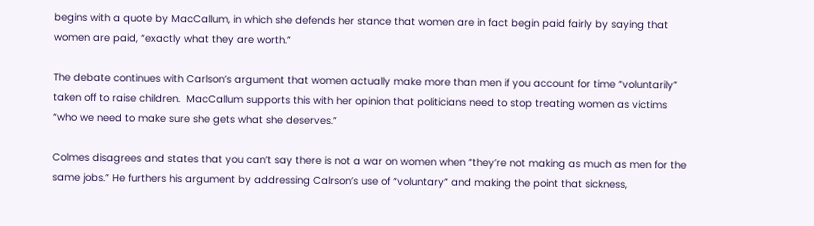begins with a quote by MacCallum, in which she defends her stance that women are in fact begin paid fairly by saying that women are paid, “exactly what they are worth.”

The debate continues with Carlson’s argument that women actually make more than men if you account for time “voluntarily” taken off to raise children.  MacCallum supports this with her opinion that politicians need to stop treating women as victims “who we need to make sure she gets what she deserves.”

Colmes disagrees and states that you can’t say there is not a war on women when “they’re not making as much as men for the same jobs.” He furthers his argument by addressing Calrson’s use of “voluntary” and making the point that sickness,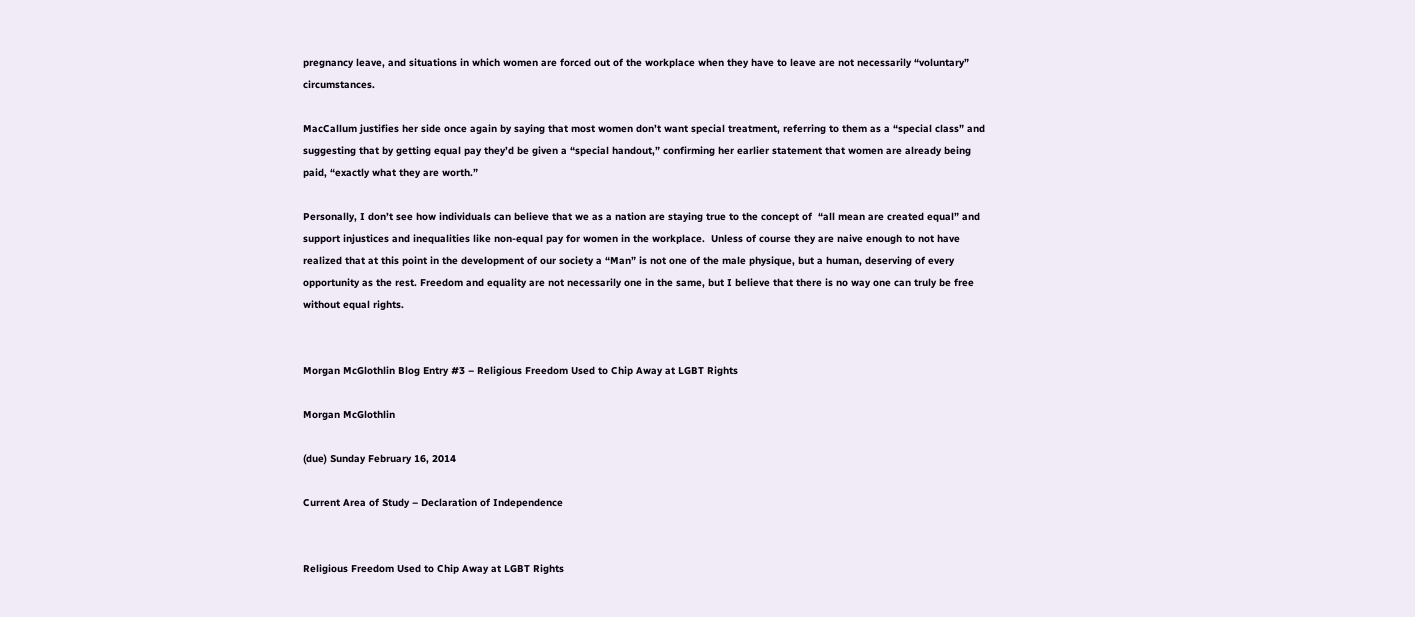pregnancy leave, and situations in which women are forced out of the workplace when they have to leave are not necessarily “voluntary” circumstances.

MacCallum justifies her side once again by saying that most women don’t want special treatment, referring to them as a “special class” and suggesting that by getting equal pay they’d be given a “special handout,” confirming her earlier statement that women are already being paid, “exactly what they are worth.”

Personally, I don’t see how individuals can believe that we as a nation are staying true to the concept of  “all mean are created equal” and support injustices and inequalities like non-equal pay for women in the workplace.  Unless of course they are naive enough to not have realized that at this point in the development of our society a “Man” is not one of the male physique, but a human, deserving of every opportunity as the rest. Freedom and equality are not necessarily one in the same, but I believe that there is no way one can truly be free without equal rights.


Morgan McGlothlin Blog Entry #3 – Religious Freedom Used to Chip Away at LGBT Rights

Morgan McGlothlin

(due) Sunday February 16, 2014

Current Area of Study – Declaration of Independence


Religious Freedom Used to Chip Away at LGBT Rights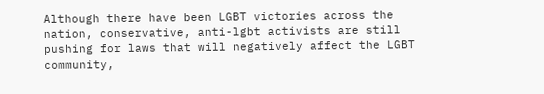Although there have been LGBT victories across the nation, conservative, anti-lgbt activists are still pushing for laws that will negatively affect the LGBT community,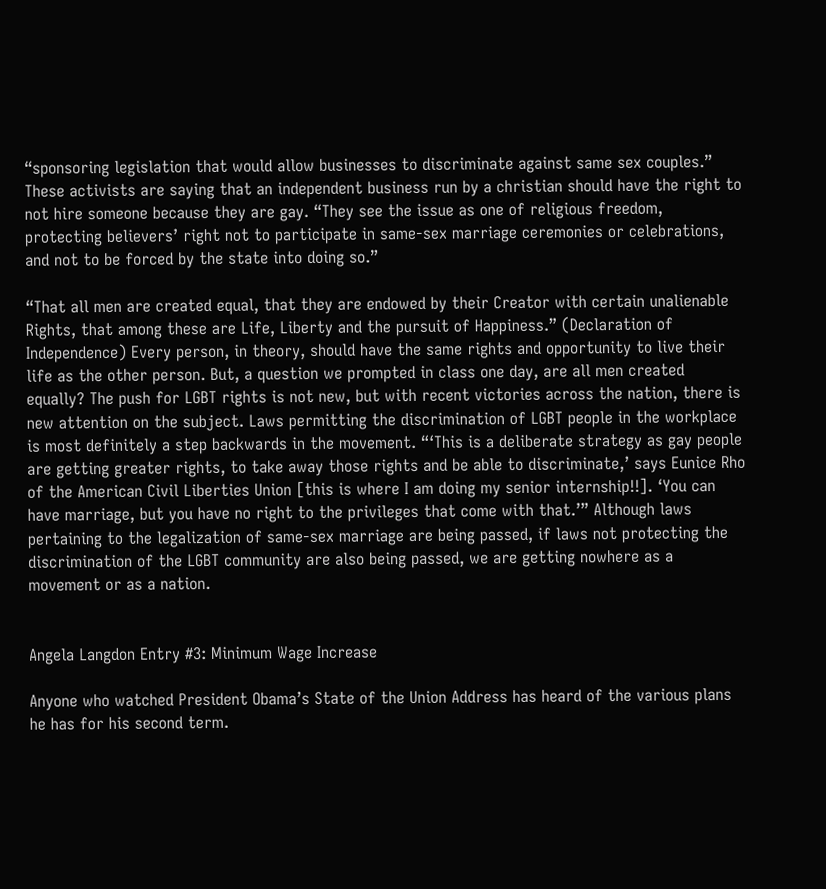“sponsoring legislation that would allow businesses to discriminate against same sex couples.” These activists are saying that an independent business run by a christian should have the right to not hire someone because they are gay. “They see the issue as one of religious freedom, protecting believers’ right not to participate in same-sex marriage ceremonies or celebrations, and not to be forced by the state into doing so.”

“That all men are created equal, that they are endowed by their Creator with certain unalienable Rights, that among these are Life, Liberty and the pursuit of Happiness.” (Declaration of Independence) Every person, in theory, should have the same rights and opportunity to live their life as the other person. But, a question we prompted in class one day, are all men created equally? The push for LGBT rights is not new, but with recent victories across the nation, there is new attention on the subject. Laws permitting the discrimination of LGBT people in the workplace is most definitely a step backwards in the movement. “‘This is a deliberate strategy as gay people are getting greater rights, to take away those rights and be able to discriminate,’ says Eunice Rho of the American Civil Liberties Union [this is where I am doing my senior internship!!]. ‘You can have marriage, but you have no right to the privileges that come with that.’” Although laws pertaining to the legalization of same-sex marriage are being passed, if laws not protecting the discrimination of the LGBT community are also being passed, we are getting nowhere as a movement or as a nation.


Angela Langdon Entry #3: Minimum Wage Increase

Anyone who watched President Obama’s State of the Union Address has heard of the various plans he has for his second term.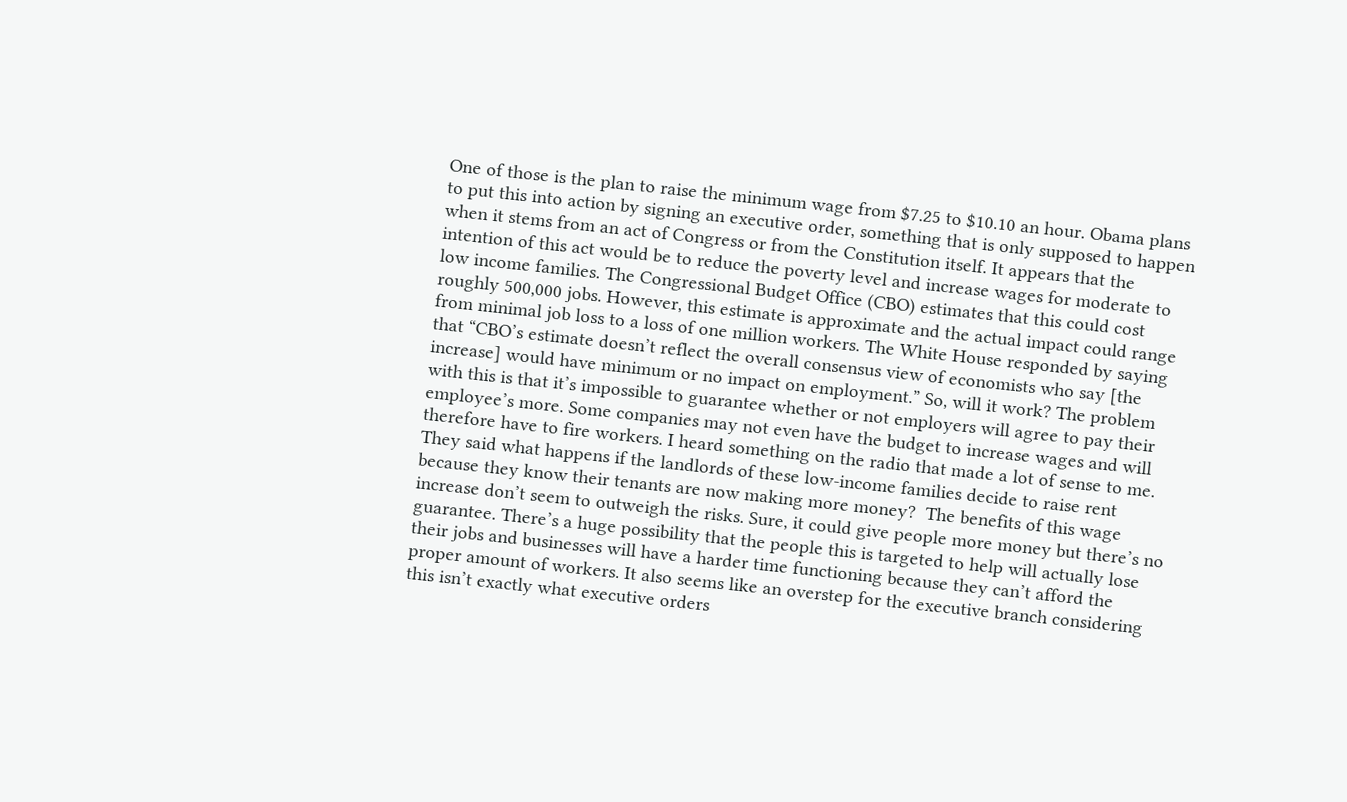One of those is the plan to raise the minimum wage from $7.25 to $10.10 an hour. Obama plans to put this into action by signing an executive order, something that is only supposed to happen when it stems from an act of Congress or from the Constitution itself. It appears that the intention of this act would be to reduce the poverty level and increase wages for moderate to low income families. The Congressional Budget Office (CBO) estimates that this could cost roughly 500,000 jobs. However, this estimate is approximate and the actual impact could range from minimal job loss to a loss of one million workers. The White House responded by saying that “CBO’s estimate doesn’t reflect the overall consensus view of economists who say [the increase] would have minimum or no impact on employment.” So, will it work? The problem with this is that it’s impossible to guarantee whether or not employers will agree to pay their employee’s more. Some companies may not even have the budget to increase wages and will therefore have to fire workers. I heard something on the radio that made a lot of sense to me. They said what happens if the landlords of these low-income families decide to raise rent because they know their tenants are now making more money?  The benefits of this wage increase don’t seem to outweigh the risks. Sure, it could give people more money but there’s no guarantee. There’s a huge possibility that the people this is targeted to help will actually lose their jobs and businesses will have a harder time functioning because they can’t afford the proper amount of workers. It also seems like an overstep for the executive branch considering this isn’t exactly what executive orders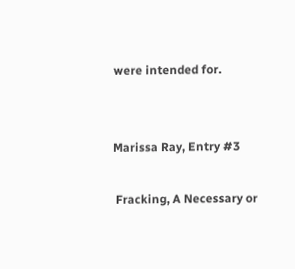were intended for.


Marissa Ray, Entry #3

 Fracking, A Necessary or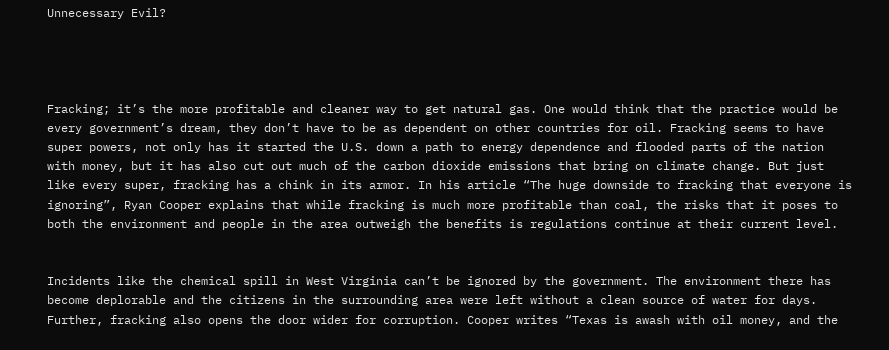Unnecessary Evil?




Fracking; it’s the more profitable and cleaner way to get natural gas. One would think that the practice would be every government’s dream, they don’t have to be as dependent on other countries for oil. Fracking seems to have super powers, not only has it started the U.S. down a path to energy dependence and flooded parts of the nation with money, but it has also cut out much of the carbon dioxide emissions that bring on climate change. But just like every super, fracking has a chink in its armor. In his article “The huge downside to fracking that everyone is ignoring”, Ryan Cooper explains that while fracking is much more profitable than coal, the risks that it poses to both the environment and people in the area outweigh the benefits is regulations continue at their current level.


Incidents like the chemical spill in West Virginia can’t be ignored by the government. The environment there has become deplorable and the citizens in the surrounding area were left without a clean source of water for days. Further, fracking also opens the door wider for corruption. Cooper writes “Texas is awash with oil money, and the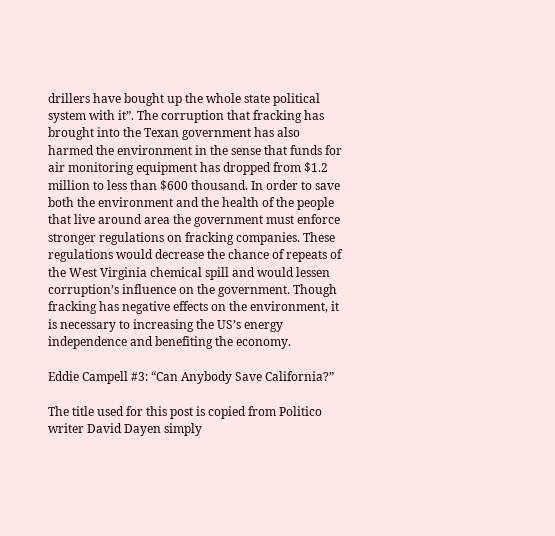drillers have bought up the whole state political system with it”. The corruption that fracking has brought into the Texan government has also harmed the environment in the sense that funds for air monitoring equipment has dropped from $1.2 million to less than $600 thousand. In order to save both the environment and the health of the people that live around area the government must enforce stronger regulations on fracking companies. These regulations would decrease the chance of repeats of the West Virginia chemical spill and would lessen corruption’s influence on the government. Though fracking has negative effects on the environment, it is necessary to increasing the US’s energy independence and benefiting the economy.

Eddie Campell #3: “Can Anybody Save California?”

The title used for this post is copied from Politico writer David Dayen simply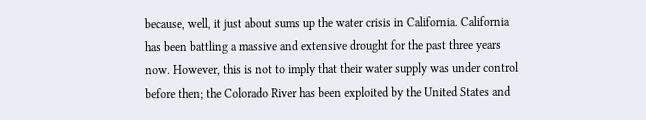because, well, it just about sums up the water crisis in California. California has been battling a massive and extensive drought for the past three years now. However, this is not to imply that their water supply was under control before then; the Colorado River has been exploited by the United States and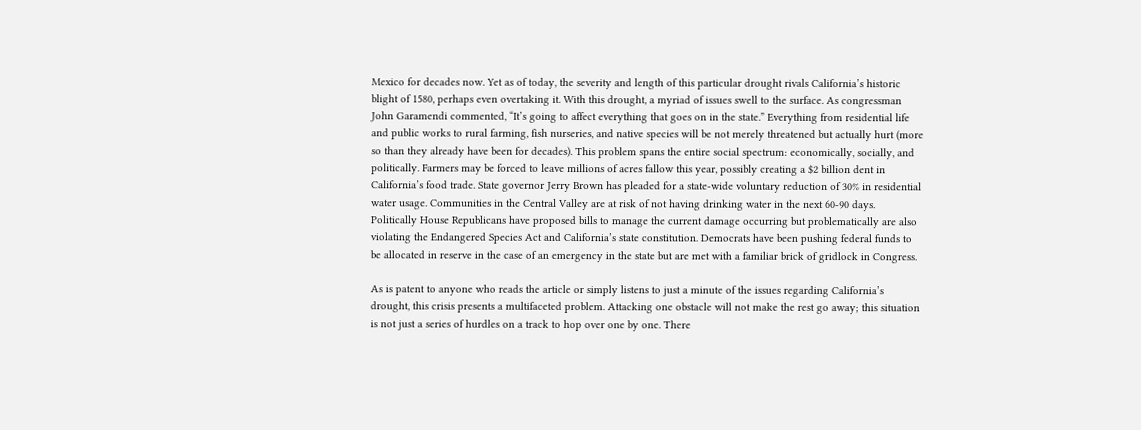Mexico for decades now. Yet as of today, the severity and length of this particular drought rivals California’s historic blight of 1580, perhaps even overtaking it. With this drought, a myriad of issues swell to the surface. As congressman John Garamendi commented, “It’s going to affect everything that goes on in the state.” Everything from residential life and public works to rural farming, fish nurseries, and native species will be not merely threatened but actually hurt (more so than they already have been for decades). This problem spans the entire social spectrum: economically, socially, and politically. Farmers may be forced to leave millions of acres fallow this year, possibly creating a $2 billion dent in California’s food trade. State governor Jerry Brown has pleaded for a state-wide voluntary reduction of 30% in residential water usage. Communities in the Central Valley are at risk of not having drinking water in the next 60-90 days. Politically House Republicans have proposed bills to manage the current damage occurring but problematically are also violating the Endangered Species Act and California’s state constitution. Democrats have been pushing federal funds to be allocated in reserve in the case of an emergency in the state but are met with a familiar brick of gridlock in Congress.

As is patent to anyone who reads the article or simply listens to just a minute of the issues regarding California’s drought, this crisis presents a multifaceted problem. Attacking one obstacle will not make the rest go away; this situation is not just a series of hurdles on a track to hop over one by one. There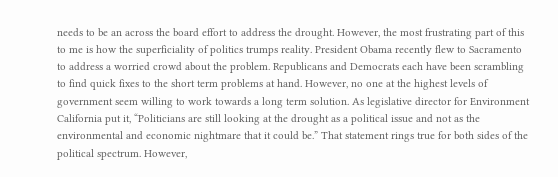needs to be an across the board effort to address the drought. However, the most frustrating part of this to me is how the superficiality of politics trumps reality. President Obama recently flew to Sacramento to address a worried crowd about the problem. Republicans and Democrats each have been scrambling to find quick fixes to the short term problems at hand. However, no one at the highest levels of government seem willing to work towards a long term solution. As legislative director for Environment California put it, “Politicians are still looking at the drought as a political issue and not as the environmental and economic nightmare that it could be.” That statement rings true for both sides of the political spectrum. However,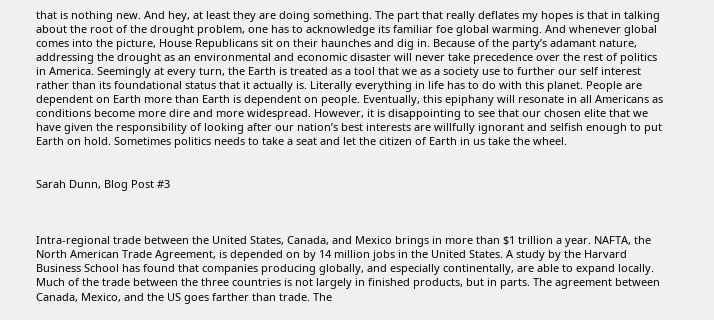that is nothing new. And hey, at least they are doing something. The part that really deflates my hopes is that in talking about the root of the drought problem, one has to acknowledge its familiar foe global warming. And whenever global comes into the picture, House Republicans sit on their haunches and dig in. Because of the party’s adamant nature, addressing the drought as an environmental and economic disaster will never take precedence over the rest of politics in America. Seemingly at every turn, the Earth is treated as a tool that we as a society use to further our self interest rather than its foundational status that it actually is. Literally everything in life has to do with this planet. People are dependent on Earth more than Earth is dependent on people. Eventually, this epiphany will resonate in all Americans as conditions become more dire and more widespread. However, it is disappointing to see that our chosen elite that we have given the responsibility of looking after our nation’s best interests are willfully ignorant and selfish enough to put Earth on hold. Sometimes politics needs to take a seat and let the citizen of Earth in us take the wheel.


Sarah Dunn, Blog Post #3



Intra-regional trade between the United States, Canada, and Mexico brings in more than $1 trillion a year. NAFTA, the North American Trade Agreement, is depended on by 14 million jobs in the United States. A study by the Harvard Business School has found that companies producing globally, and especially continentally, are able to expand locally. Much of the trade between the three countries is not largely in finished products, but in parts. The agreement between Canada, Mexico, and the US goes farther than trade. The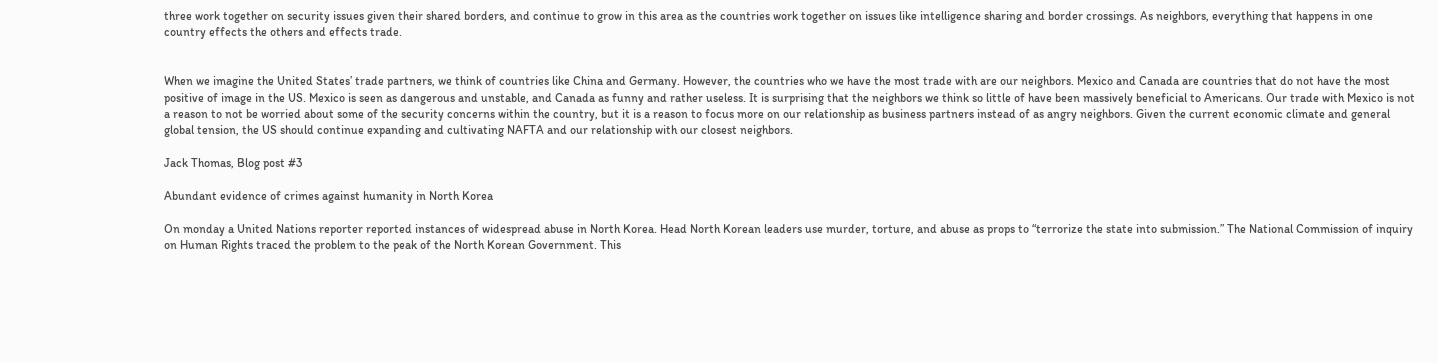three work together on security issues given their shared borders, and continue to grow in this area as the countries work together on issues like intelligence sharing and border crossings. As neighbors, everything that happens in one country effects the others and effects trade.


When we imagine the United States’ trade partners, we think of countries like China and Germany. However, the countries who we have the most trade with are our neighbors. Mexico and Canada are countries that do not have the most positive of image in the US. Mexico is seen as dangerous and unstable, and Canada as funny and rather useless. It is surprising that the neighbors we think so little of have been massively beneficial to Americans. Our trade with Mexico is not a reason to not be worried about some of the security concerns within the country, but it is a reason to focus more on our relationship as business partners instead of as angry neighbors. Given the current economic climate and general global tension, the US should continue expanding and cultivating NAFTA and our relationship with our closest neighbors.

Jack Thomas, Blog post #3

Abundant evidence of crimes against humanity in North Korea

On monday a United Nations reporter reported instances of widespread abuse in North Korea. Head North Korean leaders use murder, torture, and abuse as props to “terrorize the state into submission.” The National Commission of inquiry on Human Rights traced the problem to the peak of the North Korean Government. This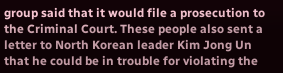group said that it would file a prosecution to the Criminal Court. These people also sent a letter to North Korean leader Kim Jong Un that he could be in trouble for violating the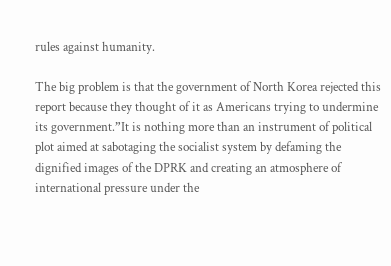rules against humanity.

The big problem is that the government of North Korea rejected this report because they thought of it as Americans trying to undermine its government.”It is nothing more than an instrument of political plot aimed at sabotaging the socialist system by defaming the dignified images of the DPRK and creating an atmosphere of international pressure under the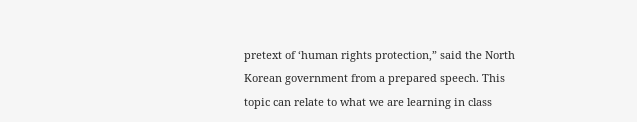pretext of ‘human rights protection,” said the North Korean government from a prepared speech. This topic can relate to what we are learning in class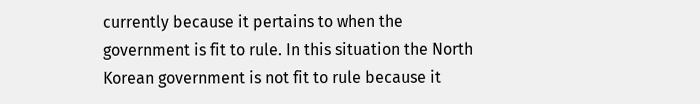currently because it pertains to when the government is fit to rule. In this situation the North Korean government is not fit to rule because it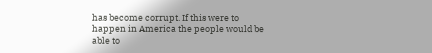has become corrupt. If this were to happen in America the people would be able to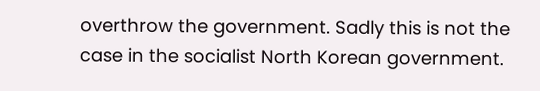overthrow the government. Sadly this is not the case in the socialist North Korean government.